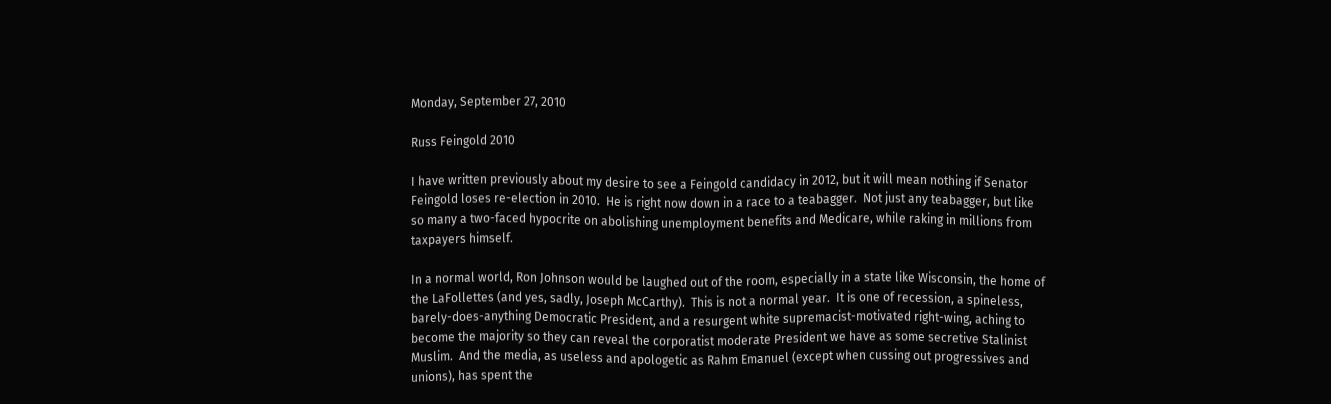Monday, September 27, 2010

Russ Feingold 2010

I have written previously about my desire to see a Feingold candidacy in 2012, but it will mean nothing if Senator Feingold loses re-election in 2010.  He is right now down in a race to a teabagger.  Not just any teabagger, but like so many a two-faced hypocrite on abolishing unemployment benefits and Medicare, while raking in millions from taxpayers himself.

In a normal world, Ron Johnson would be laughed out of the room, especially in a state like Wisconsin, the home of the LaFollettes (and yes, sadly, Joseph McCarthy).  This is not a normal year.  It is one of recession, a spineless, barely-does-anything Democratic President, and a resurgent white supremacist-motivated right-wing, aching to become the majority so they can reveal the corporatist moderate President we have as some secretive Stalinist Muslim.  And the media, as useless and apologetic as Rahm Emanuel (except when cussing out progressives and unions), has spent the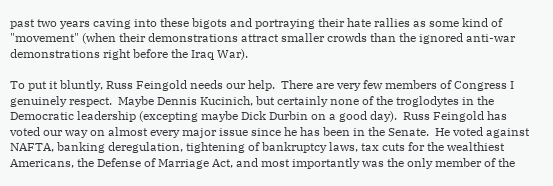past two years caving into these bigots and portraying their hate rallies as some kind of "movement" (when their demonstrations attract smaller crowds than the ignored anti-war demonstrations right before the Iraq War).

To put it bluntly, Russ Feingold needs our help.  There are very few members of Congress I genuinely respect.  Maybe Dennis Kucinich, but certainly none of the troglodytes in the Democratic leadership (excepting maybe Dick Durbin on a good day).  Russ Feingold has voted our way on almost every major issue since he has been in the Senate.  He voted against NAFTA, banking deregulation, tightening of bankruptcy laws, tax cuts for the wealthiest Americans, the Defense of Marriage Act, and most importantly was the only member of the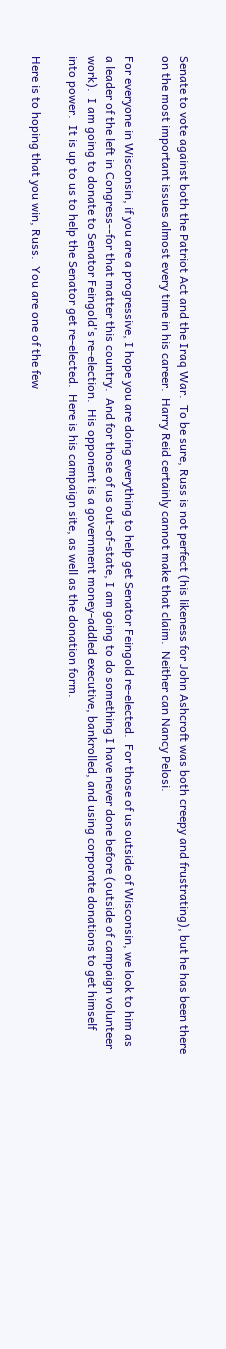Senate to vote against both the Patriot Act and the Iraq War.  To be sure, Russ is not perfect (his likeness for John Ashcroft was both creepy and frustrating), but he has been there on the most important issues almost every time in his career.  Harry Reid certainly cannot make that claim.  Neither can Nancy Pelosi.

For everyone in Wisconsin, if you are a progressive, I hope you are doing everything to help get Senator Feingold re-elected.  For those of us outside of Wisconsin, we look to him as a leader of the left in Congress--for that matter this country.  And for those of us out-of-state, I am going to do something I have never done before (outside of campaign volunteer work).  I am going to donate to Senator Feingold's re-election.  His opponent is a government money-addled executive, bankrolled, and using corporate donations to get himself into power.  It is up to us to help the Senator get re-elected.  Here is his campaign site, as well as the donation form.

Here is to hoping that you win, Russ.  You are one of the few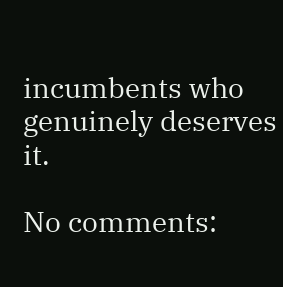incumbents who genuinely deserves it.

No comments: